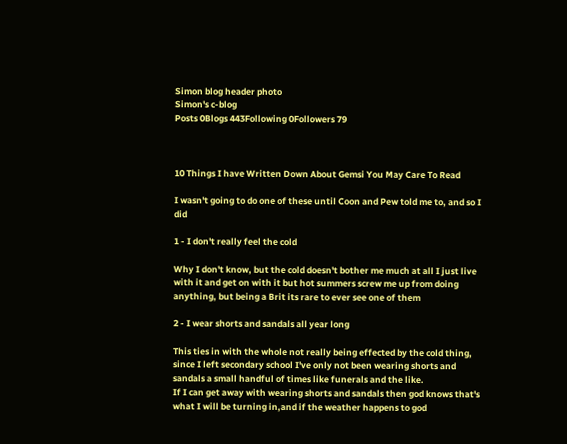Simon blog header photo
Simon's c-blog
Posts 0Blogs 443Following 0Followers 79



10 Things I have Written Down About Gemsi You May Care To Read

I wasn't going to do one of these until Coon and Pew told me to, and so I did

1 - I don't really feel the cold

Why I don't know, but the cold doesn't bother me much at all I just live with it and get on with it but hot summers screw me up from doing anything, but being a Brit its rare to ever see one of them

2 - I wear shorts and sandals all year long

This ties in with the whole not really being effected by the cold thing, since I left secondary school I've only not been wearing shorts and sandals a small handful of times like funerals and the like.
If I can get away with wearing shorts and sandals then god knows that's what I will be turning in,and if the weather happens to god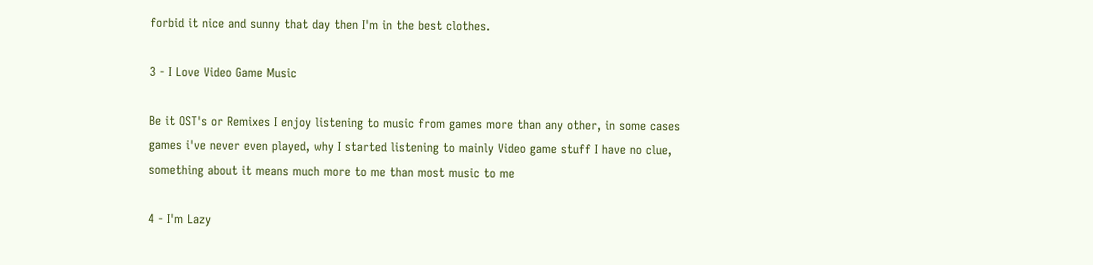forbid it nice and sunny that day then I'm in the best clothes.

3 - I Love Video Game Music

Be it OST's or Remixes I enjoy listening to music from games more than any other, in some cases games i've never even played, why I started listening to mainly Video game stuff I have no clue, something about it means much more to me than most music to me

4 - I'm Lazy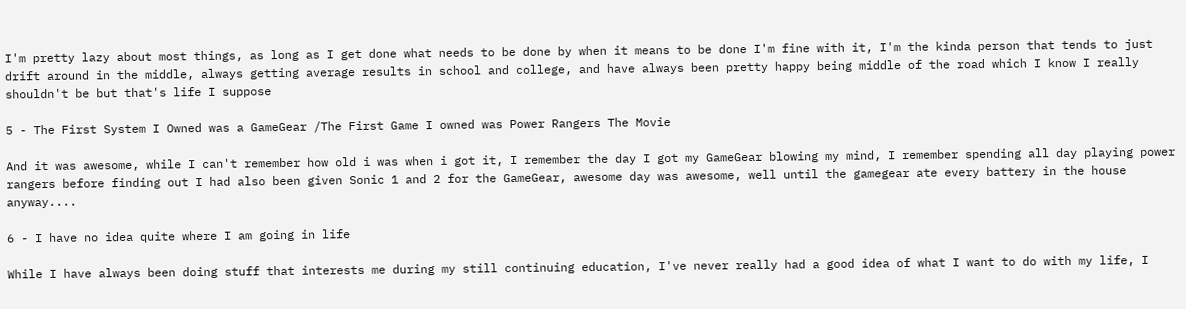I'm pretty lazy about most things, as long as I get done what needs to be done by when it means to be done I'm fine with it, I'm the kinda person that tends to just drift around in the middle, always getting average results in school and college, and have always been pretty happy being middle of the road which I know I really shouldn't be but that's life I suppose

5 - The First System I Owned was a GameGear /The First Game I owned was Power Rangers The Movie

And it was awesome, while I can't remember how old i was when i got it, I remember the day I got my GameGear blowing my mind, I remember spending all day playing power rangers before finding out I had also been given Sonic 1 and 2 for the GameGear, awesome day was awesome, well until the gamegear ate every battery in the house anyway....

6 - I have no idea quite where I am going in life

While I have always been doing stuff that interests me during my still continuing education, I've never really had a good idea of what I want to do with my life, I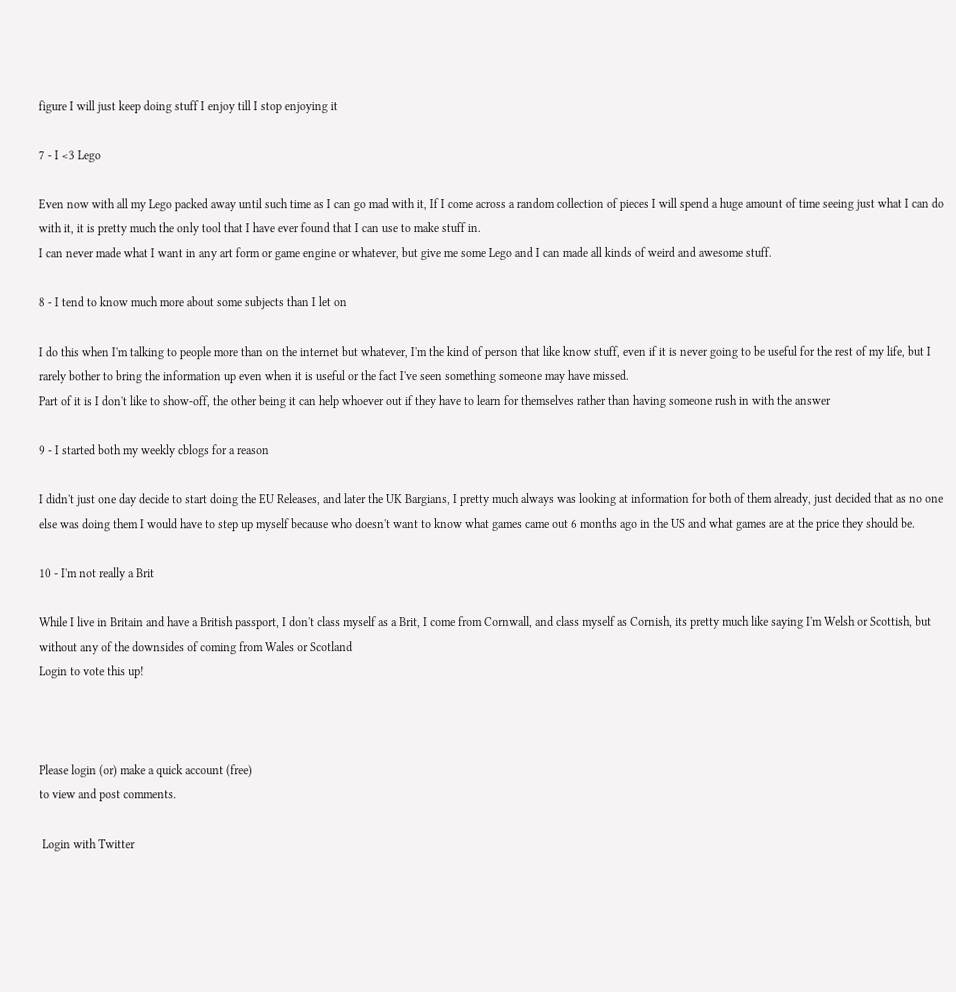figure I will just keep doing stuff I enjoy till I stop enjoying it

7 - I <3 Lego

Even now with all my Lego packed away until such time as I can go mad with it, If I come across a random collection of pieces I will spend a huge amount of time seeing just what I can do with it, it is pretty much the only tool that I have ever found that I can use to make stuff in.
I can never made what I want in any art form or game engine or whatever, but give me some Lego and I can made all kinds of weird and awesome stuff.

8 - I tend to know much more about some subjects than I let on

I do this when I'm talking to people more than on the internet but whatever, I'm the kind of person that like know stuff, even if it is never going to be useful for the rest of my life, but I rarely bother to bring the information up even when it is useful or the fact I've seen something someone may have missed.
Part of it is I don't like to show-off, the other being it can help whoever out if they have to learn for themselves rather than having someone rush in with the answer

9 - I started both my weekly cblogs for a reason

I didn't just one day decide to start doing the EU Releases, and later the UK Bargians, I pretty much always was looking at information for both of them already, just decided that as no one else was doing them I would have to step up myself because who doesn't want to know what games came out 6 months ago in the US and what games are at the price they should be.

10 - I'm not really a Brit

While I live in Britain and have a British passport, I don't class myself as a Brit, I come from Cornwall, and class myself as Cornish, its pretty much like saying I'm Welsh or Scottish, but without any of the downsides of coming from Wales or Scotland
Login to vote this up!



Please login (or) make a quick account (free)
to view and post comments.

 Login with Twitter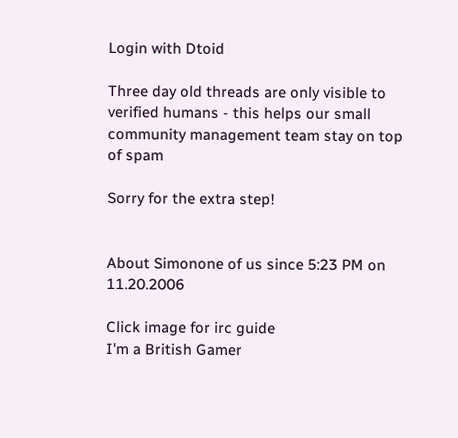Login with Dtoid

Three day old threads are only visible to verified humans - this helps our small community management team stay on top of spam

Sorry for the extra step!


About Simonone of us since 5:23 PM on 11.20.2006

Click image for irc guide
I'm a British Gamer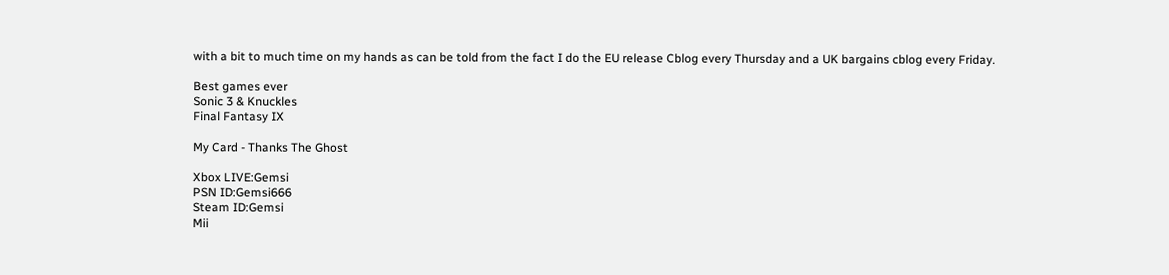with a bit to much time on my hands as can be told from the fact I do the EU release Cblog every Thursday and a UK bargains cblog every Friday.

Best games ever
Sonic 3 & Knuckles
Final Fantasy IX

My Card - Thanks The Ghost

Xbox LIVE:Gemsi
PSN ID:Gemsi666
Steam ID:Gemsi
Mii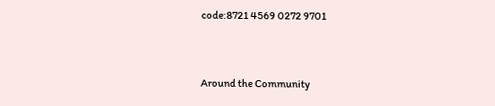code:8721 4569 0272 9701


Around the Community